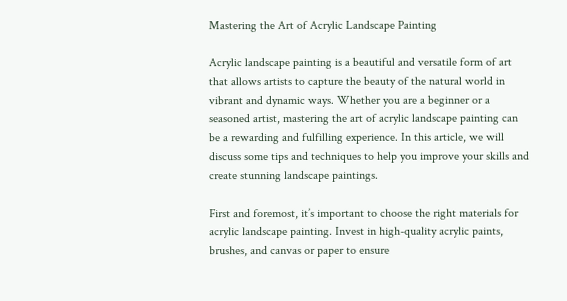Mastering the Art of Acrylic Landscape Painting

Acrylic landscape painting is a beautiful and versatile form of art that allows artists to capture the beauty of the natural world in vibrant and dynamic ways. Whether you are a beginner or a seasoned artist, mastering the art of acrylic landscape painting can be a rewarding and fulfilling experience. In this article, we will discuss some tips and techniques to help you improve your skills and create stunning landscape paintings.

First and foremost, it’s important to choose the right materials for acrylic landscape painting. Invest in high-quality acrylic paints, brushes, and canvas or paper to ensure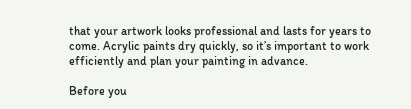that your artwork looks professional and lasts for years to come. Acrylic paints dry quickly, so it’s important to work efficiently and plan your painting in advance.

Before you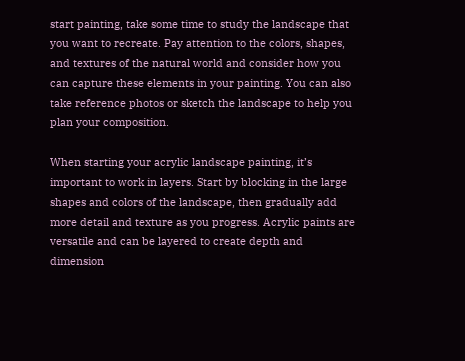start painting, take some time to study the landscape that you want to recreate. Pay attention to the colors, shapes, and textures of the natural world and consider how you can capture these elements in your painting. You can also take reference photos or sketch the landscape to help you plan your composition.

When starting your acrylic landscape painting, it’s important to work in layers. Start by blocking in the large shapes and colors of the landscape, then gradually add more detail and texture as you progress. Acrylic paints are versatile and can be layered to create depth and dimension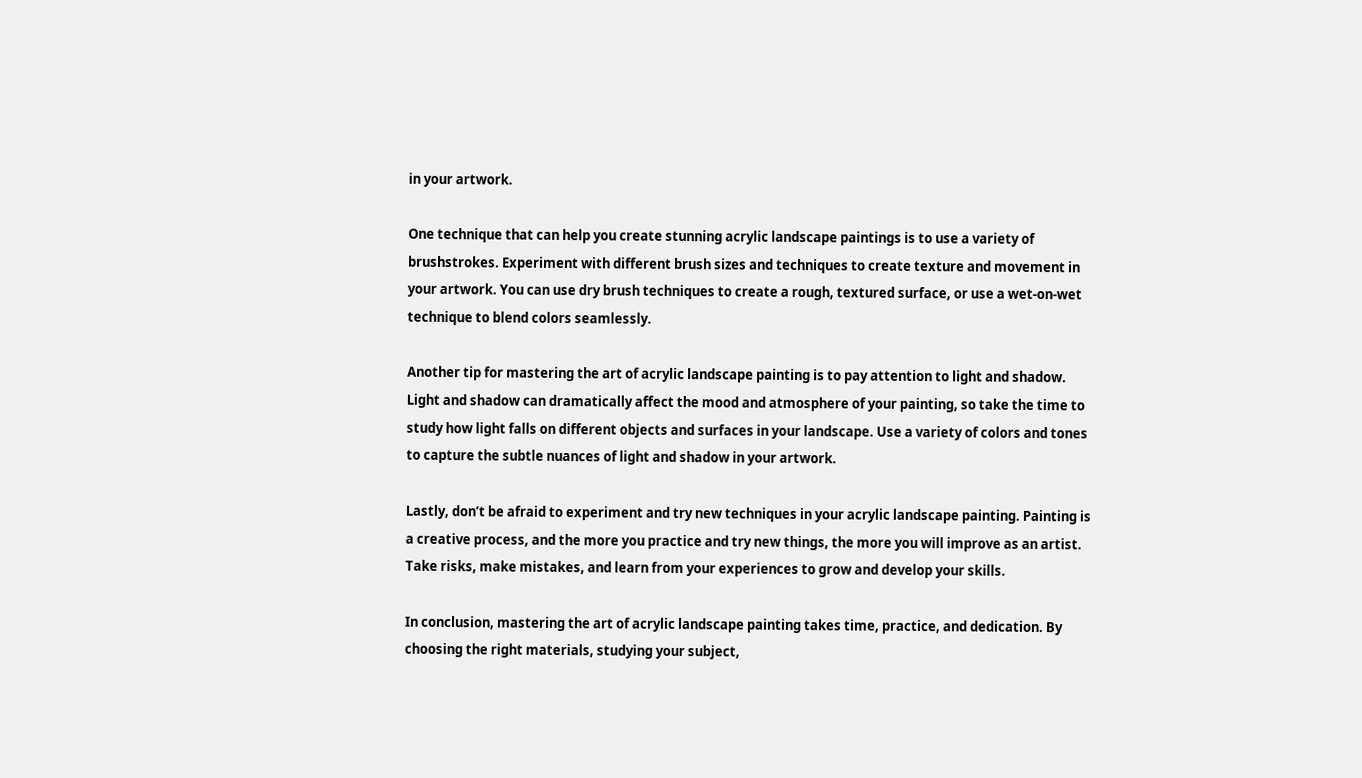in your artwork.

One technique that can help you create stunning acrylic landscape paintings is to use a variety of brushstrokes. Experiment with different brush sizes and techniques to create texture and movement in your artwork. You can use dry brush techniques to create a rough, textured surface, or use a wet-on-wet technique to blend colors seamlessly.

Another tip for mastering the art of acrylic landscape painting is to pay attention to light and shadow. Light and shadow can dramatically affect the mood and atmosphere of your painting, so take the time to study how light falls on different objects and surfaces in your landscape. Use a variety of colors and tones to capture the subtle nuances of light and shadow in your artwork.

Lastly, don’t be afraid to experiment and try new techniques in your acrylic landscape painting. Painting is a creative process, and the more you practice and try new things, the more you will improve as an artist. Take risks, make mistakes, and learn from your experiences to grow and develop your skills.

In conclusion, mastering the art of acrylic landscape painting takes time, practice, and dedication. By choosing the right materials, studying your subject,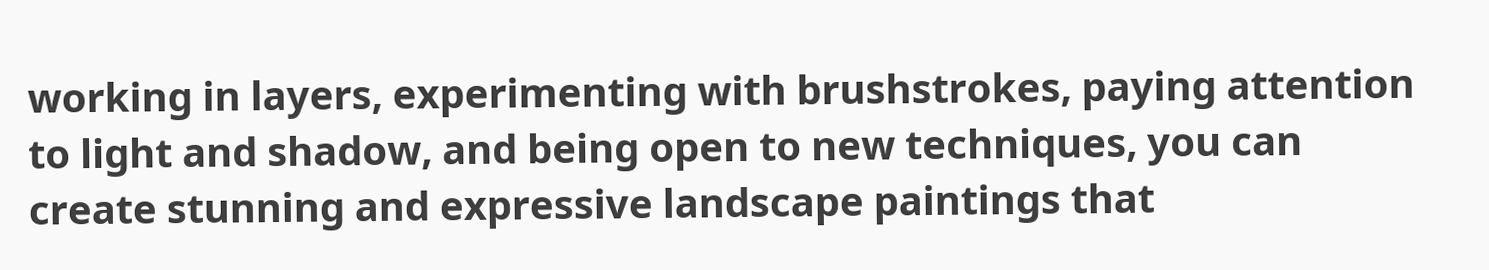working in layers, experimenting with brushstrokes, paying attention to light and shadow, and being open to new techniques, you can create stunning and expressive landscape paintings that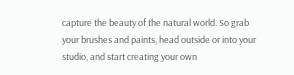capture the beauty of the natural world. So grab your brushes and paints, head outside or into your studio, and start creating your own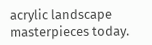acrylic landscape masterpieces today.